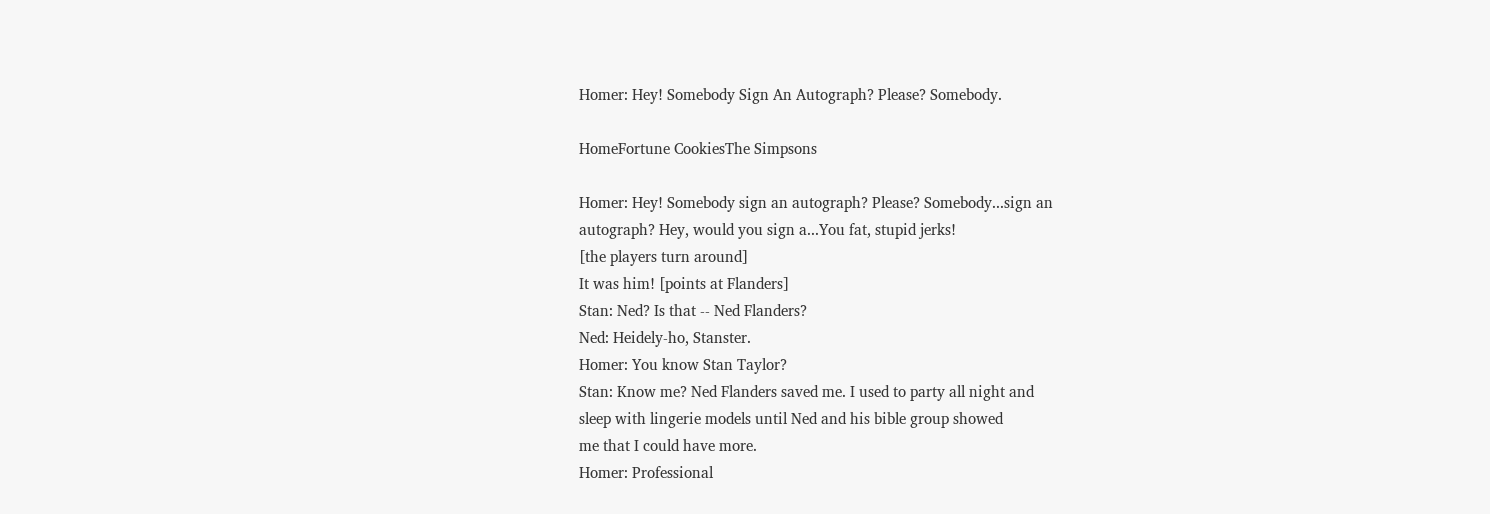Homer: Hey! Somebody Sign An Autograph? Please? Somebody.

HomeFortune CookiesThe Simpsons

Homer: Hey! Somebody sign an autograph? Please? Somebody...sign an
autograph? Hey, would you sign a...You fat, stupid jerks!
[the players turn around]
It was him! [points at Flanders]
Stan: Ned? Is that -- Ned Flanders?
Ned: Heidely-ho, Stanster.
Homer: You know Stan Taylor?
Stan: Know me? Ned Flanders saved me. I used to party all night and
sleep with lingerie models until Ned and his bible group showed
me that I could have more.
Homer: Professional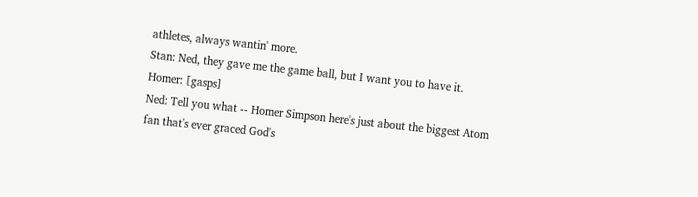athletes, always wantin' more.
Stan: Ned, they gave me the game ball, but I want you to have it.
Homer: [gasps]
Ned: Tell you what -- Homer Simpson here's just about the biggest Atom
fan that's ever graced God's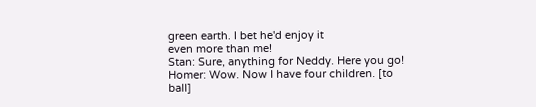green earth. I bet he'd enjoy it
even more than me!
Stan: Sure, anything for Neddy. Here you go!
Homer: Wow. Now I have four children. [to ball]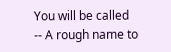You will be called
-- A rough name to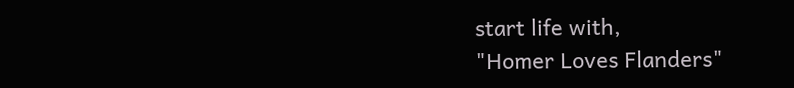start life with,
"Homer Loves Flanders"